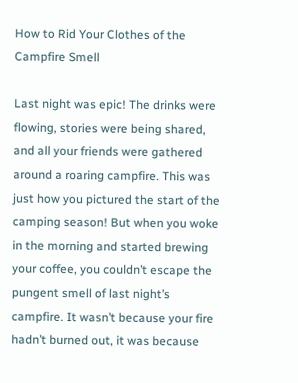How to Rid Your Clothes of the Campfire Smell

Last night was epic! The drinks were flowing, stories were being shared, and all your friends were gathered around a roaring campfire. This was just how you pictured the start of the camping season! But when you woke in the morning and started brewing your coffee, you couldn’t escape the pungent smell of last night’s campfire. It wasn’t because your fire hadn’t burned out, it was because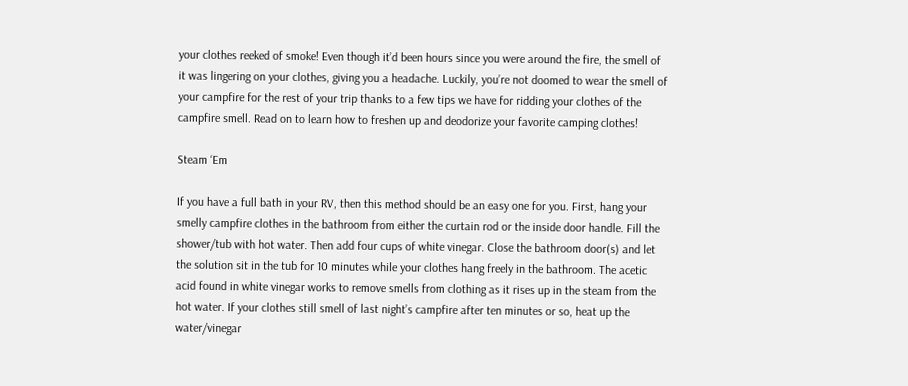your clothes reeked of smoke! Even though it’d been hours since you were around the fire, the smell of it was lingering on your clothes, giving you a headache. Luckily, you’re not doomed to wear the smell of your campfire for the rest of your trip thanks to a few tips we have for ridding your clothes of the campfire smell. Read on to learn how to freshen up and deodorize your favorite camping clothes!

Steam ‘Em

If you have a full bath in your RV, then this method should be an easy one for you. First, hang your smelly campfire clothes in the bathroom from either the curtain rod or the inside door handle. Fill the shower/tub with hot water. Then add four cups of white vinegar. Close the bathroom door(s) and let the solution sit in the tub for 10 minutes while your clothes hang freely in the bathroom. The acetic acid found in white vinegar works to remove smells from clothing as it rises up in the steam from the hot water. If your clothes still smell of last night’s campfire after ten minutes or so, heat up the water/vinegar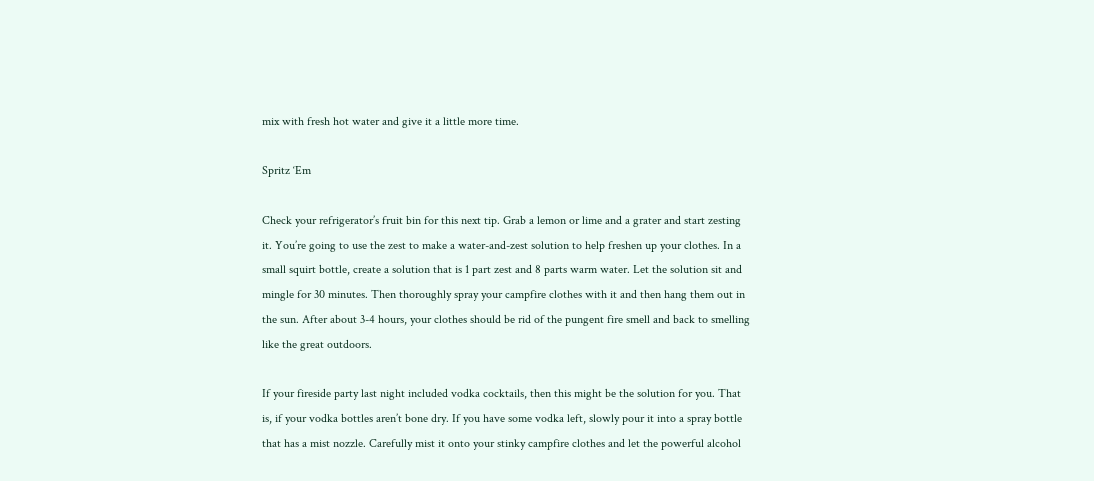mix with fresh hot water and give it a little more time.

Spritz ‘Em

Check your refrigerator’s fruit bin for this next tip. Grab a lemon or lime and a grater and start zesting it. You’re going to use the zest to make a water-and-zest solution to help freshen up your clothes. In a small squirt bottle, create a solution that is 1 part zest and 8 parts warm water. Let the solution sit and mingle for 30 minutes. Then thoroughly spray your campfire clothes with it and then hang them out in the sun. After about 3-4 hours, your clothes should be rid of the pungent fire smell and back to smelling like the great outdoors.

If your fireside party last night included vodka cocktails, then this might be the solution for you. That is, if your vodka bottles aren’t bone dry. If you have some vodka left, slowly pour it into a spray bottle that has a mist nozzle. Carefully mist it onto your stinky campfire clothes and let the powerful alcohol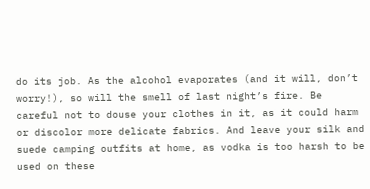do its job. As the alcohol evaporates (and it will, don’t worry!), so will the smell of last night’s fire. Be careful not to douse your clothes in it, as it could harm or discolor more delicate fabrics. And leave your silk and suede camping outfits at home, as vodka is too harsh to be used on these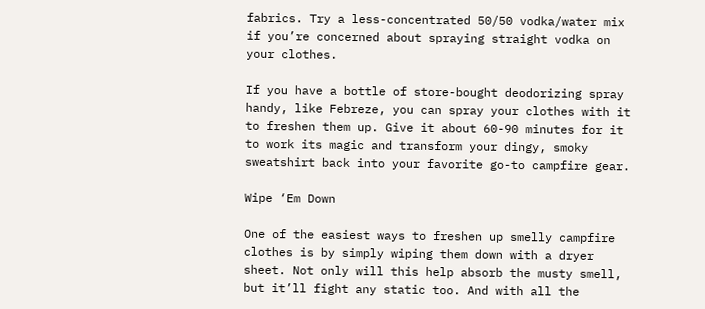fabrics. Try a less-concentrated 50/50 vodka/water mix if you’re concerned about spraying straight vodka on your clothes.

If you have a bottle of store-bought deodorizing spray handy, like Febreze, you can spray your clothes with it to freshen them up. Give it about 60-90 minutes for it to work its magic and transform your dingy, smoky sweatshirt back into your favorite go-to campfire gear.

Wipe ‘Em Down

One of the easiest ways to freshen up smelly campfire clothes is by simply wiping them down with a dryer sheet. Not only will this help absorb the musty smell, but it’ll fight any static too. And with all the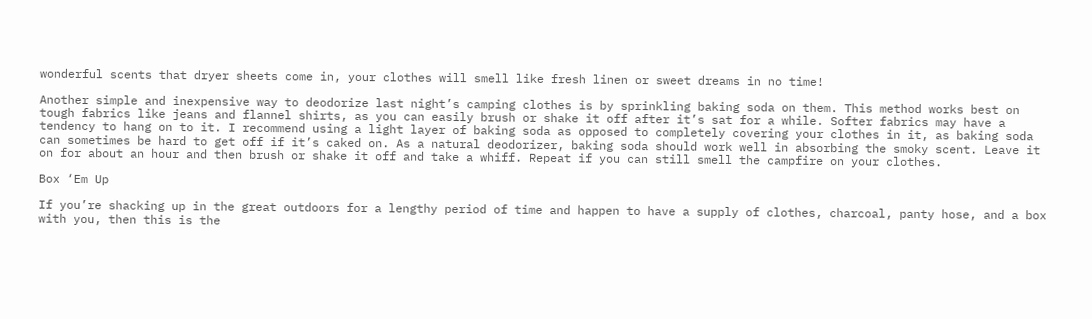wonderful scents that dryer sheets come in, your clothes will smell like fresh linen or sweet dreams in no time!

Another simple and inexpensive way to deodorize last night’s camping clothes is by sprinkling baking soda on them. This method works best on tough fabrics like jeans and flannel shirts, as you can easily brush or shake it off after it’s sat for a while. Softer fabrics may have a tendency to hang on to it. I recommend using a light layer of baking soda as opposed to completely covering your clothes in it, as baking soda can sometimes be hard to get off if it’s caked on. As a natural deodorizer, baking soda should work well in absorbing the smoky scent. Leave it on for about an hour and then brush or shake it off and take a whiff. Repeat if you can still smell the campfire on your clothes.

Box ‘Em Up

If you’re shacking up in the great outdoors for a lengthy period of time and happen to have a supply of clothes, charcoal, panty hose, and a box with you, then this is the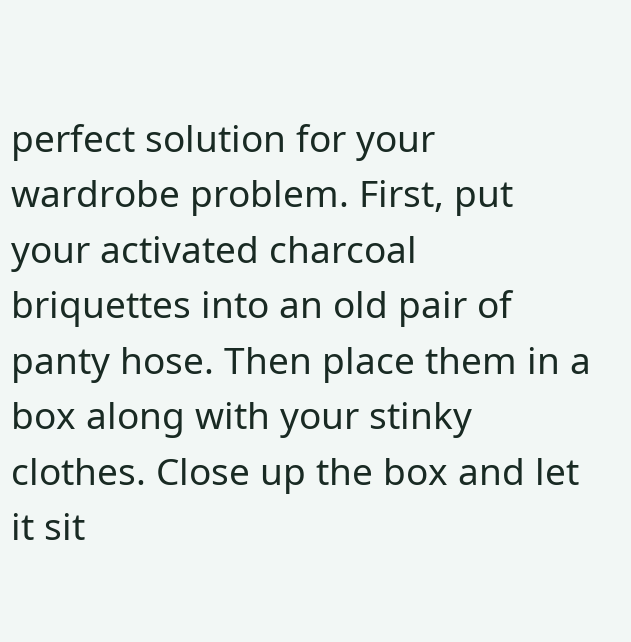perfect solution for your wardrobe problem. First, put your activated charcoal briquettes into an old pair of panty hose. Then place them in a box along with your stinky clothes. Close up the box and let it sit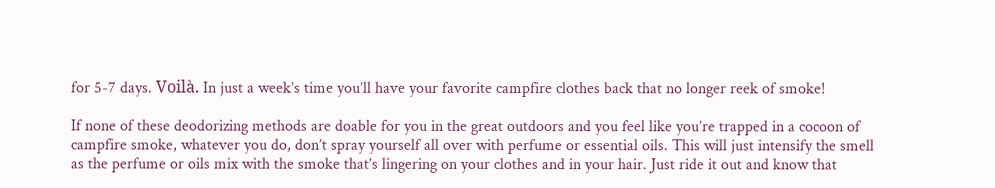for 5-7 days. Voilà. In just a week’s time you’ll have your favorite campfire clothes back that no longer reek of smoke!

If none of these deodorizing methods are doable for you in the great outdoors and you feel like you’re trapped in a cocoon of campfire smoke, whatever you do, don’t spray yourself all over with perfume or essential oils. This will just intensify the smell as the perfume or oils mix with the smoke that’s lingering on your clothes and in your hair. Just ride it out and know that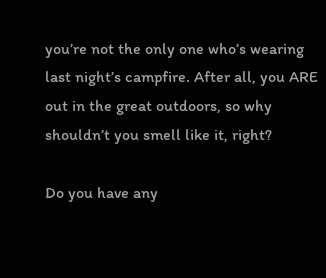you’re not the only one who’s wearing last night’s campfire. After all, you ARE out in the great outdoors, so why shouldn’t you smell like it, right?

Do you have any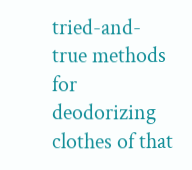tried-and-true methods for deodorizing clothes of that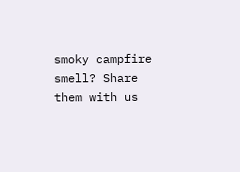smoky campfire smell? Share them with us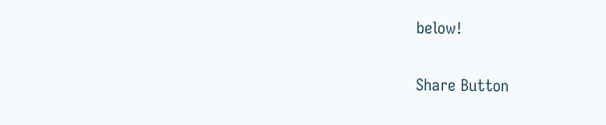below!

Share Button